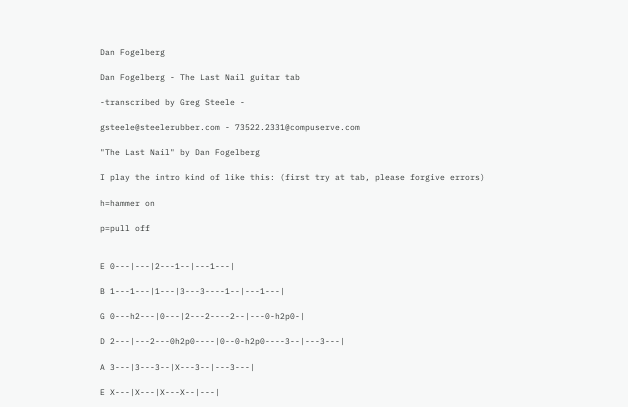Dan Fogelberg

Dan Fogelberg - The Last Nail guitar tab

-transcribed by Greg Steele -

gsteele@steelerubber.com - 73522.2331@compuserve.com

"The Last Nail" by Dan Fogelberg

I play the intro kind of like this: (first try at tab, please forgive errors)

h=hammer on

p=pull off


E 0---|---|2---1--|---1---|

B 1---1---|1---|3---3----1--|---1---|

G 0---h2---|0---|2---2----2--|---0-h2p0-|

D 2---|---2---0h2p0----|0--0-h2p0----3--|---3---|

A 3---|3---3--|X---3--|---3---|

E X---|X---|X---X--|---|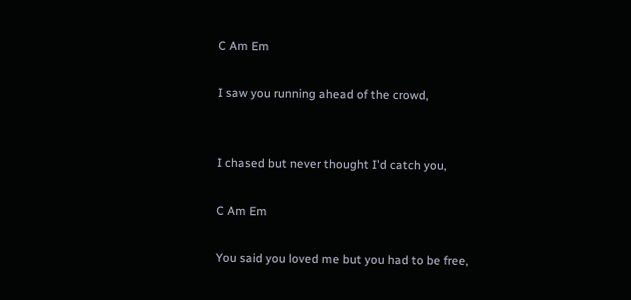C Am Em

I saw you running ahead of the crowd,


I chased but never thought I'd catch you,

C Am Em

You said you loved me but you had to be free,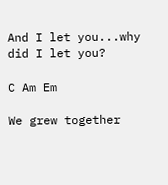And I let you...why did I let you?

C Am Em

We grew together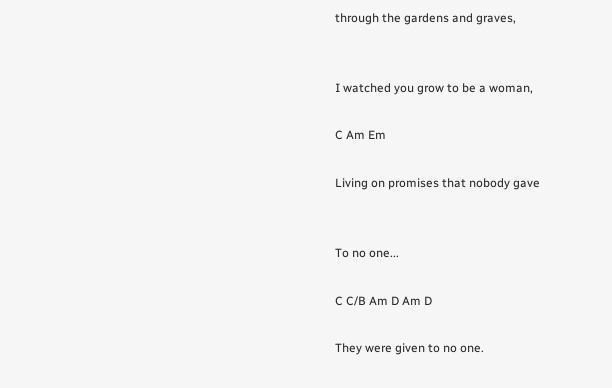through the gardens and graves,


I watched you grow to be a woman,

C Am Em

Living on promises that nobody gave


To no one...

C C/B Am D Am D

They were given to no one.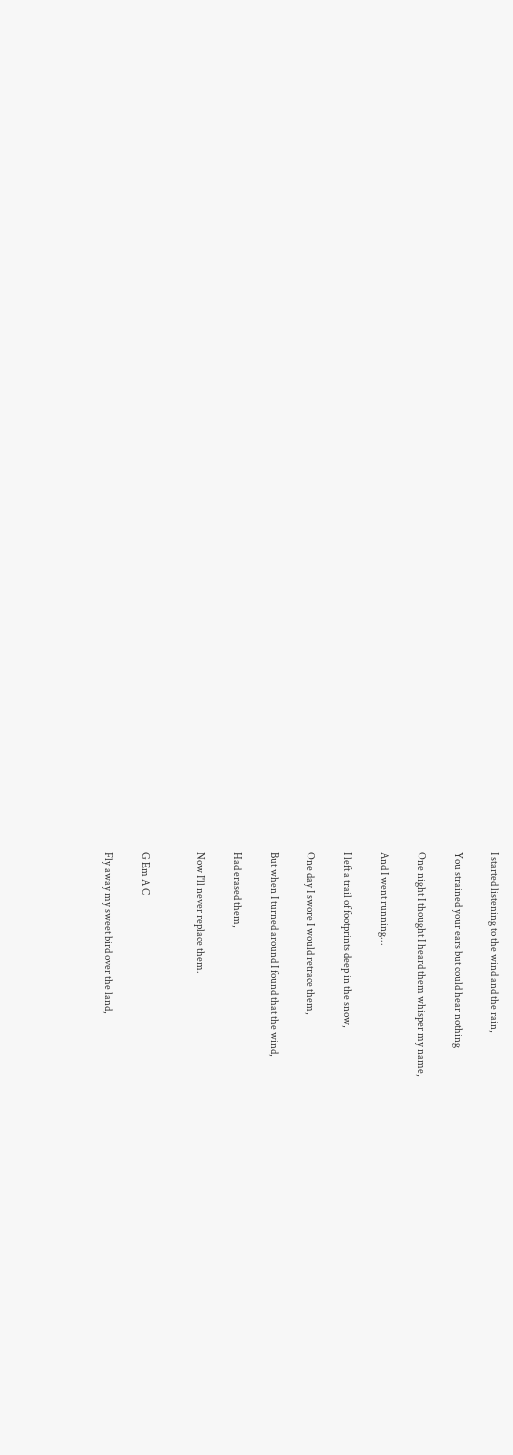I started listening to the wind and the rain,

You strained your ears but could hear nothing

One night I thought I heard them whisper my name,

And I went running...

I left a trail of footprints deep in the snow,

One day I swore I would retrace them,

But when I turned around I found that the wind,

Had erased them,

Now I'll never replace them.


G Em A C

Fly away my sweet bird over the land,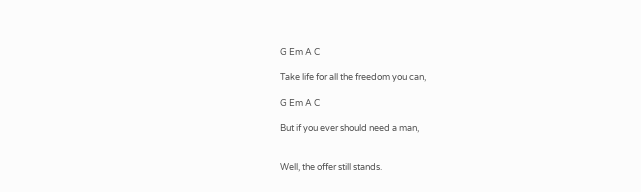G Em A C

Take life for all the freedom you can,

G Em A C

But if you ever should need a man,


Well, the offer still stands.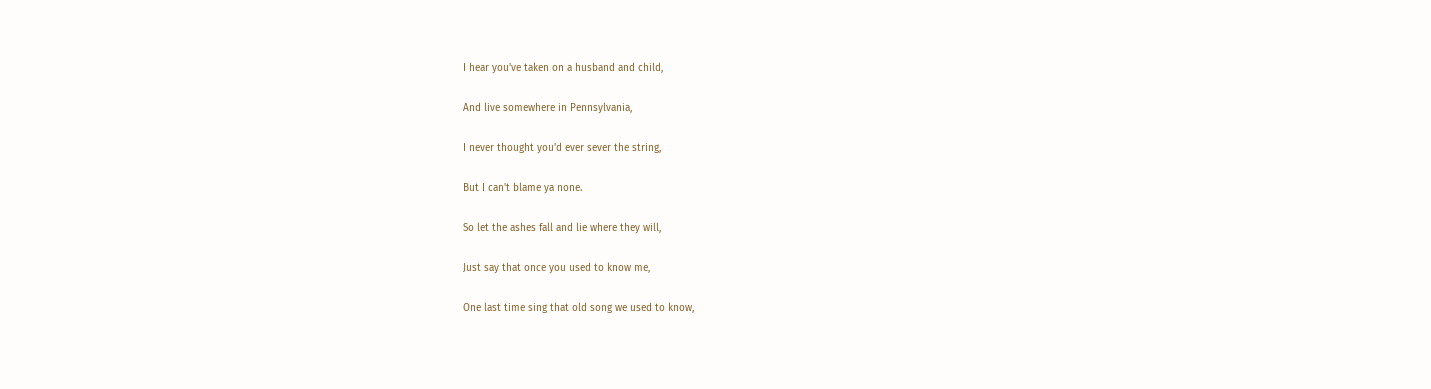I hear you've taken on a husband and child,

And live somewhere in Pennsylvania,

I never thought you'd ever sever the string,

But I can't blame ya none.

So let the ashes fall and lie where they will,

Just say that once you used to know me,

One last time sing that old song we used to know,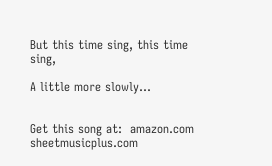But this time sing, this time sing,

A little more slowly...


Get this song at:  amazon.com sheetmusicplus.com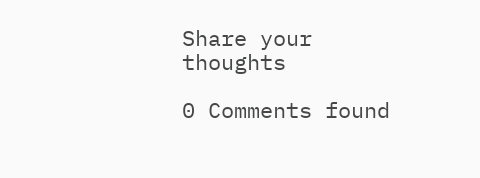Share your thoughts

0 Comments found